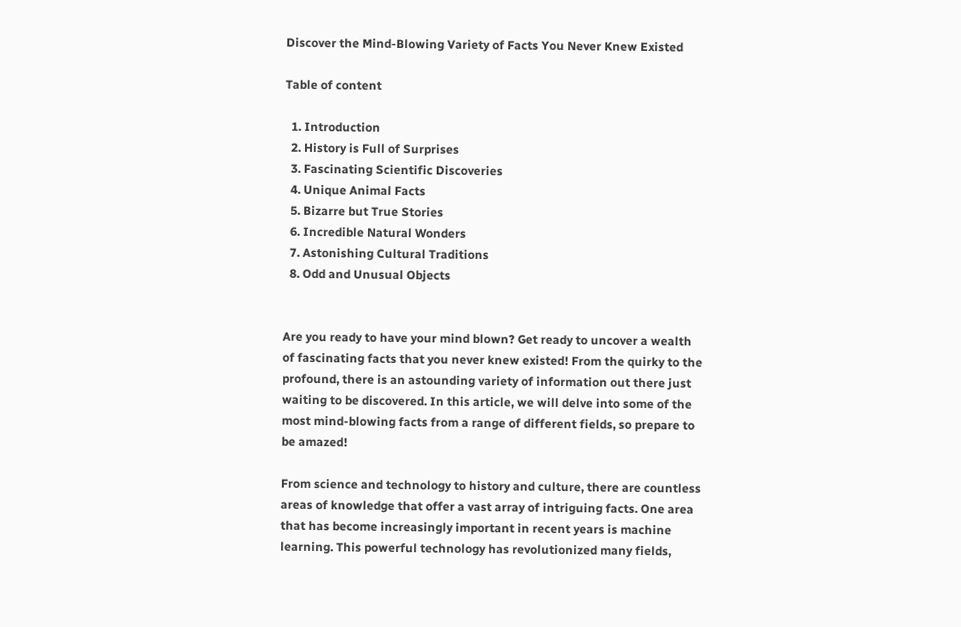Discover the Mind-Blowing Variety of Facts You Never Knew Existed

Table of content

  1. Introduction
  2. History is Full of Surprises
  3. Fascinating Scientific Discoveries
  4. Unique Animal Facts
  5. Bizarre but True Stories
  6. Incredible Natural Wonders
  7. Astonishing Cultural Traditions
  8. Odd and Unusual Objects


Are you ready to have your mind blown? Get ready to uncover a wealth of fascinating facts that you never knew existed! From the quirky to the profound, there is an astounding variety of information out there just waiting to be discovered. In this article, we will delve into some of the most mind-blowing facts from a range of different fields, so prepare to be amazed!

From science and technology to history and culture, there are countless areas of knowledge that offer a vast array of intriguing facts. One area that has become increasingly important in recent years is machine learning. This powerful technology has revolutionized many fields,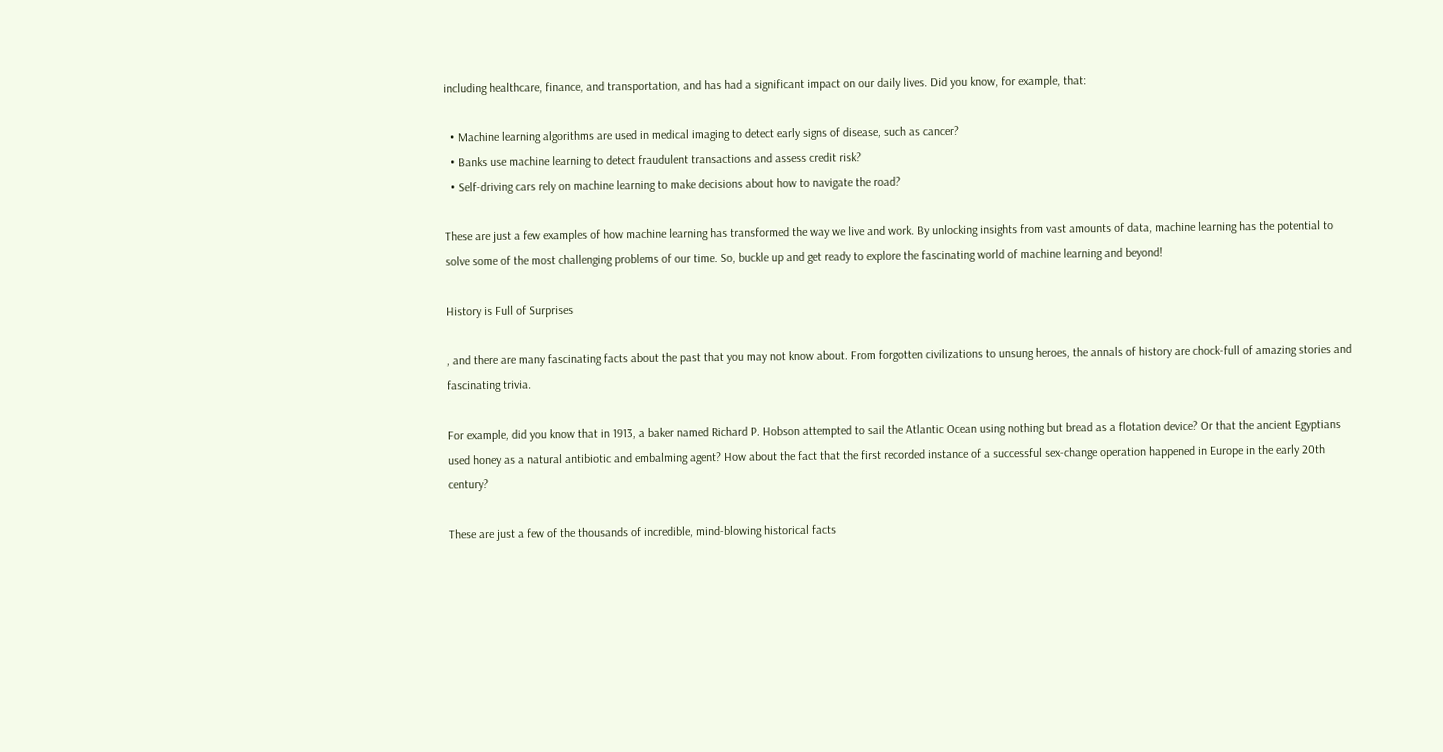including healthcare, finance, and transportation, and has had a significant impact on our daily lives. Did you know, for example, that:

  • Machine learning algorithms are used in medical imaging to detect early signs of disease, such as cancer?
  • Banks use machine learning to detect fraudulent transactions and assess credit risk?
  • Self-driving cars rely on machine learning to make decisions about how to navigate the road?

These are just a few examples of how machine learning has transformed the way we live and work. By unlocking insights from vast amounts of data, machine learning has the potential to solve some of the most challenging problems of our time. So, buckle up and get ready to explore the fascinating world of machine learning and beyond!

History is Full of Surprises

, and there are many fascinating facts about the past that you may not know about. From forgotten civilizations to unsung heroes, the annals of history are chock-full of amazing stories and fascinating trivia.

For example, did you know that in 1913, a baker named Richard P. Hobson attempted to sail the Atlantic Ocean using nothing but bread as a flotation device? Or that the ancient Egyptians used honey as a natural antibiotic and embalming agent? How about the fact that the first recorded instance of a successful sex-change operation happened in Europe in the early 20th century?

These are just a few of the thousands of incredible, mind-blowing historical facts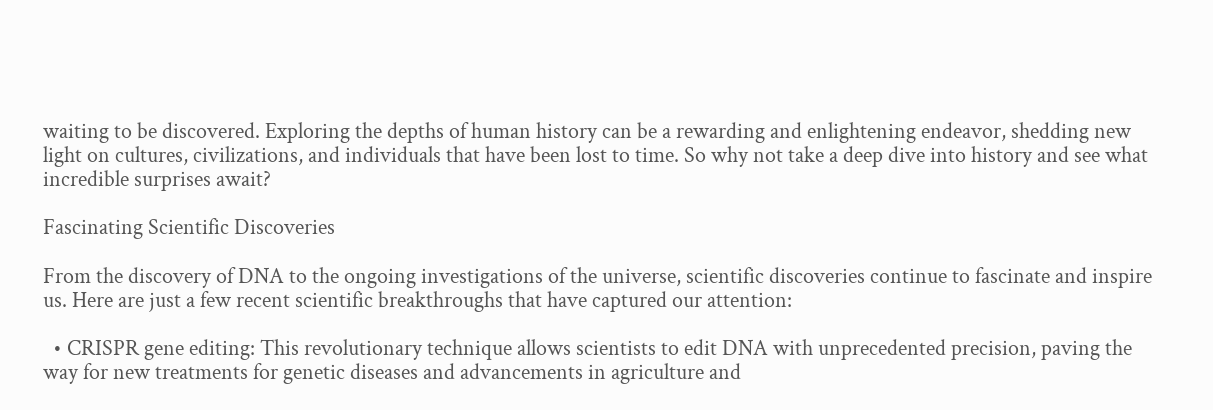waiting to be discovered. Exploring the depths of human history can be a rewarding and enlightening endeavor, shedding new light on cultures, civilizations, and individuals that have been lost to time. So why not take a deep dive into history and see what incredible surprises await?

Fascinating Scientific Discoveries

From the discovery of DNA to the ongoing investigations of the universe, scientific discoveries continue to fascinate and inspire us. Here are just a few recent scientific breakthroughs that have captured our attention:

  • CRISPR gene editing: This revolutionary technique allows scientists to edit DNA with unprecedented precision, paving the way for new treatments for genetic diseases and advancements in agriculture and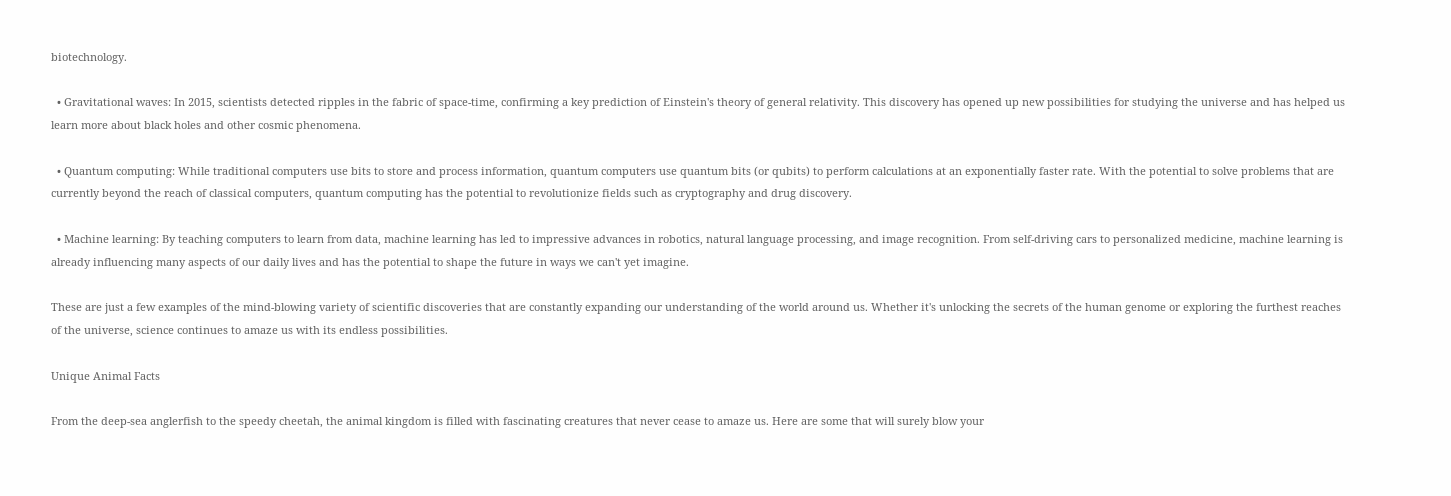biotechnology.

  • Gravitational waves: In 2015, scientists detected ripples in the fabric of space-time, confirming a key prediction of Einstein's theory of general relativity. This discovery has opened up new possibilities for studying the universe and has helped us learn more about black holes and other cosmic phenomena.

  • Quantum computing: While traditional computers use bits to store and process information, quantum computers use quantum bits (or qubits) to perform calculations at an exponentially faster rate. With the potential to solve problems that are currently beyond the reach of classical computers, quantum computing has the potential to revolutionize fields such as cryptography and drug discovery.

  • Machine learning: By teaching computers to learn from data, machine learning has led to impressive advances in robotics, natural language processing, and image recognition. From self-driving cars to personalized medicine, machine learning is already influencing many aspects of our daily lives and has the potential to shape the future in ways we can't yet imagine.

These are just a few examples of the mind-blowing variety of scientific discoveries that are constantly expanding our understanding of the world around us. Whether it's unlocking the secrets of the human genome or exploring the furthest reaches of the universe, science continues to amaze us with its endless possibilities.

Unique Animal Facts

From the deep-sea anglerfish to the speedy cheetah, the animal kingdom is filled with fascinating creatures that never cease to amaze us. Here are some that will surely blow your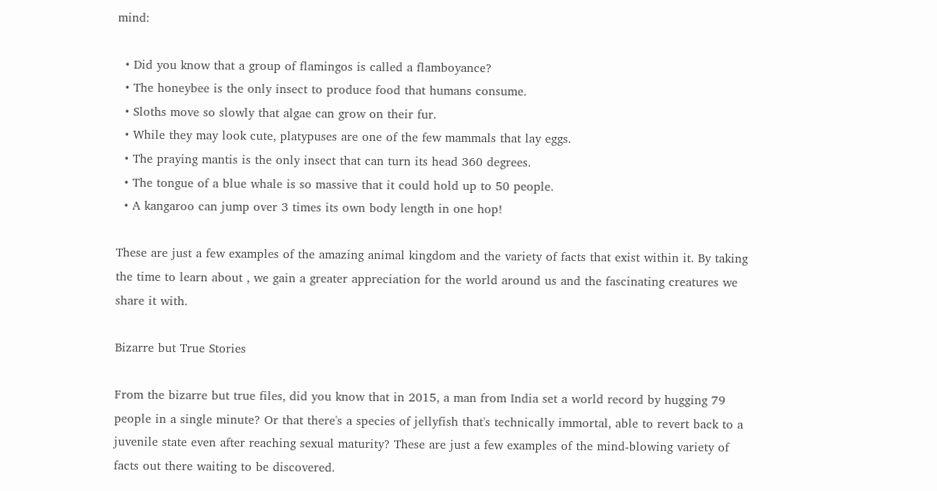mind:

  • Did you know that a group of flamingos is called a flamboyance?
  • The honeybee is the only insect to produce food that humans consume.
  • Sloths move so slowly that algae can grow on their fur.
  • While they may look cute, platypuses are one of the few mammals that lay eggs.
  • The praying mantis is the only insect that can turn its head 360 degrees.
  • The tongue of a blue whale is so massive that it could hold up to 50 people.
  • A kangaroo can jump over 3 times its own body length in one hop!

These are just a few examples of the amazing animal kingdom and the variety of facts that exist within it. By taking the time to learn about , we gain a greater appreciation for the world around us and the fascinating creatures we share it with.

Bizarre but True Stories

From the bizarre but true files, did you know that in 2015, a man from India set a world record by hugging 79 people in a single minute? Or that there's a species of jellyfish that's technically immortal, able to revert back to a juvenile state even after reaching sexual maturity? These are just a few examples of the mind-blowing variety of facts out there waiting to be discovered.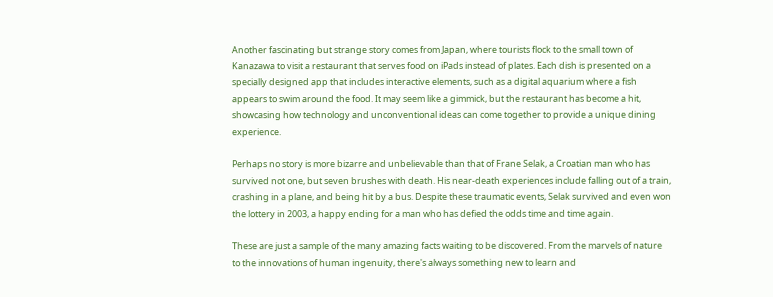Another fascinating but strange story comes from Japan, where tourists flock to the small town of Kanazawa to visit a restaurant that serves food on iPads instead of plates. Each dish is presented on a specially designed app that includes interactive elements, such as a digital aquarium where a fish appears to swim around the food. It may seem like a gimmick, but the restaurant has become a hit, showcasing how technology and unconventional ideas can come together to provide a unique dining experience.

Perhaps no story is more bizarre and unbelievable than that of Frane Selak, a Croatian man who has survived not one, but seven brushes with death. His near-death experiences include falling out of a train, crashing in a plane, and being hit by a bus. Despite these traumatic events, Selak survived and even won the lottery in 2003, a happy ending for a man who has defied the odds time and time again.

These are just a sample of the many amazing facts waiting to be discovered. From the marvels of nature to the innovations of human ingenuity, there's always something new to learn and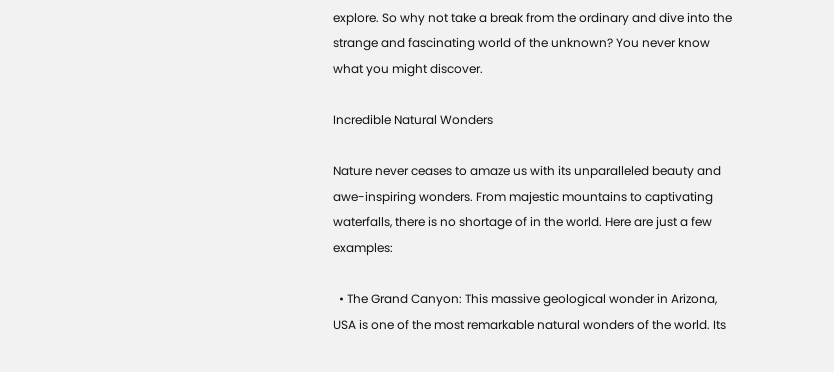explore. So why not take a break from the ordinary and dive into the strange and fascinating world of the unknown? You never know what you might discover.

Incredible Natural Wonders

Nature never ceases to amaze us with its unparalleled beauty and awe-inspiring wonders. From majestic mountains to captivating waterfalls, there is no shortage of in the world. Here are just a few examples:

  • The Grand Canyon: This massive geological wonder in Arizona, USA is one of the most remarkable natural wonders of the world. Its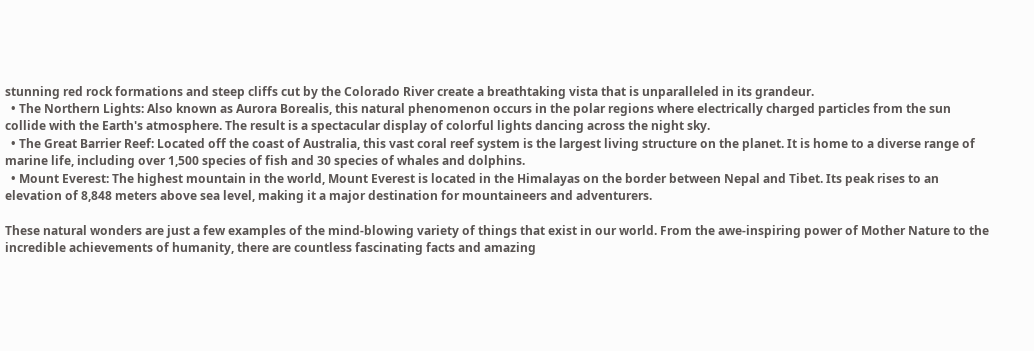stunning red rock formations and steep cliffs cut by the Colorado River create a breathtaking vista that is unparalleled in its grandeur.
  • The Northern Lights: Also known as Aurora Borealis, this natural phenomenon occurs in the polar regions where electrically charged particles from the sun collide with the Earth's atmosphere. The result is a spectacular display of colorful lights dancing across the night sky.
  • The Great Barrier Reef: Located off the coast of Australia, this vast coral reef system is the largest living structure on the planet. It is home to a diverse range of marine life, including over 1,500 species of fish and 30 species of whales and dolphins.
  • Mount Everest: The highest mountain in the world, Mount Everest is located in the Himalayas on the border between Nepal and Tibet. Its peak rises to an elevation of 8,848 meters above sea level, making it a major destination for mountaineers and adventurers.

These natural wonders are just a few examples of the mind-blowing variety of things that exist in our world. From the awe-inspiring power of Mother Nature to the incredible achievements of humanity, there are countless fascinating facts and amazing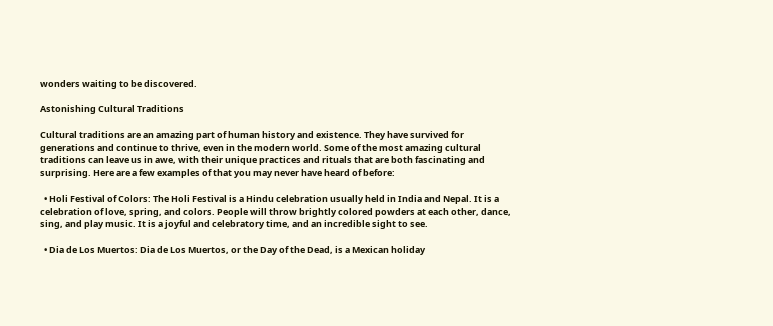wonders waiting to be discovered.

Astonishing Cultural Traditions

Cultural traditions are an amazing part of human history and existence. They have survived for generations and continue to thrive, even in the modern world. Some of the most amazing cultural traditions can leave us in awe, with their unique practices and rituals that are both fascinating and surprising. Here are a few examples of that you may never have heard of before:

  • Holi Festival of Colors: The Holi Festival is a Hindu celebration usually held in India and Nepal. It is a celebration of love, spring, and colors. People will throw brightly colored powders at each other, dance, sing, and play music. It is a joyful and celebratory time, and an incredible sight to see.

  • Dia de Los Muertos: Dia de Los Muertos, or the Day of the Dead, is a Mexican holiday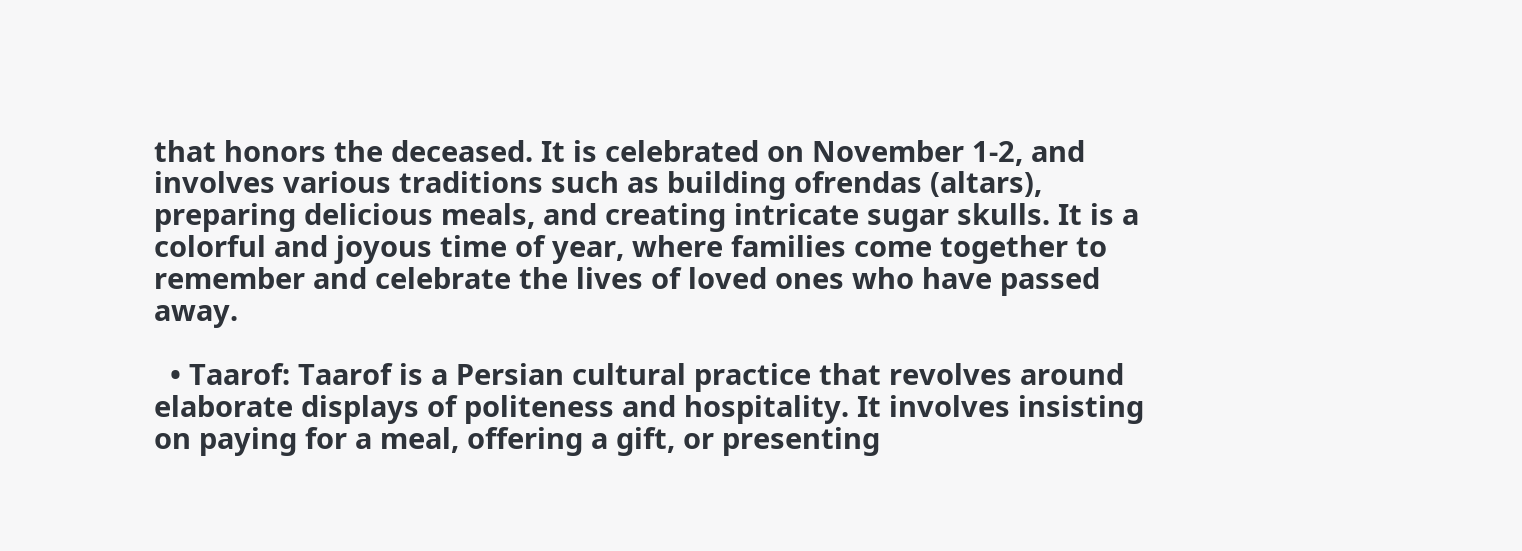that honors the deceased. It is celebrated on November 1-2, and involves various traditions such as building ofrendas (altars), preparing delicious meals, and creating intricate sugar skulls. It is a colorful and joyous time of year, where families come together to remember and celebrate the lives of loved ones who have passed away.

  • Taarof: Taarof is a Persian cultural practice that revolves around elaborate displays of politeness and hospitality. It involves insisting on paying for a meal, offering a gift, or presenting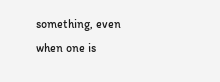something, even when one is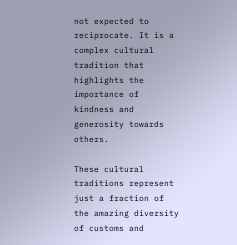not expected to reciprocate. It is a complex cultural tradition that highlights the importance of kindness and generosity towards others.

These cultural traditions represent just a fraction of the amazing diversity of customs and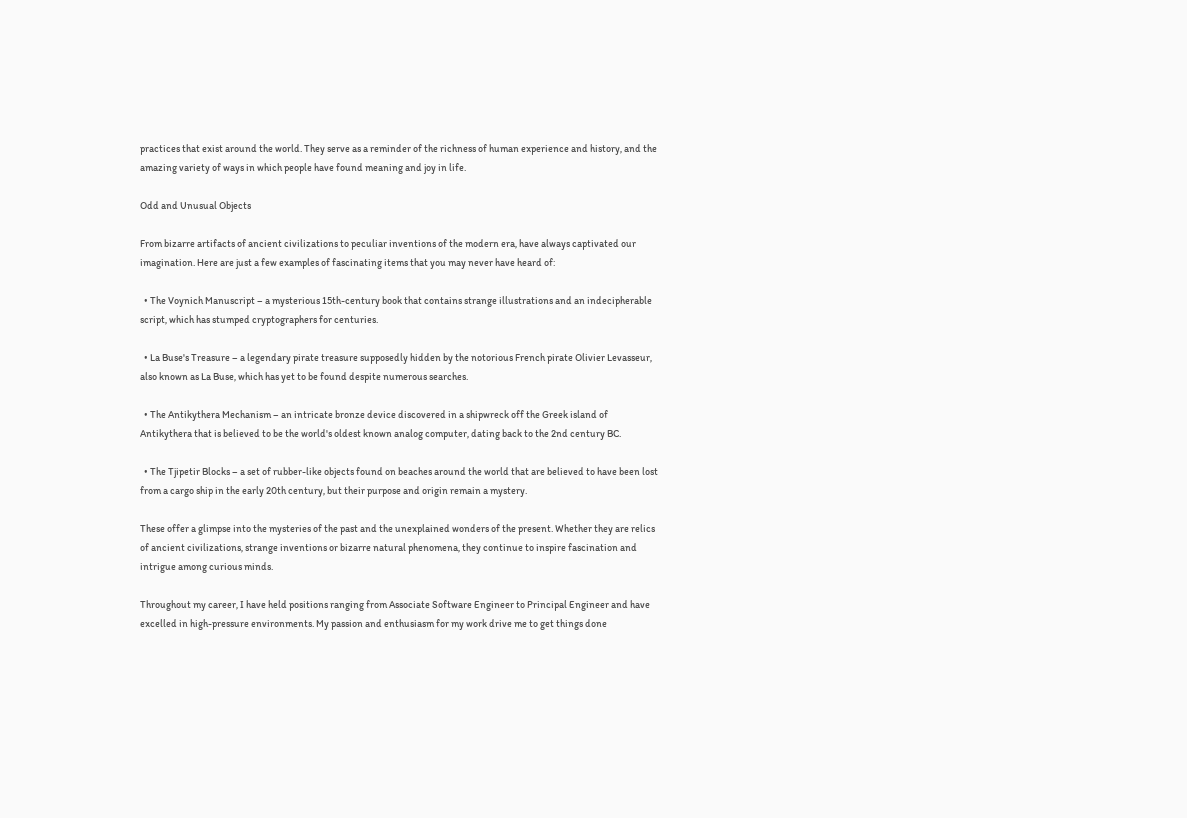practices that exist around the world. They serve as a reminder of the richness of human experience and history, and the amazing variety of ways in which people have found meaning and joy in life.

Odd and Unusual Objects

From bizarre artifacts of ancient civilizations to peculiar inventions of the modern era, have always captivated our imagination. Here are just a few examples of fascinating items that you may never have heard of:

  • The Voynich Manuscript – a mysterious 15th-century book that contains strange illustrations and an indecipherable script, which has stumped cryptographers for centuries.

  • La Buse's Treasure – a legendary pirate treasure supposedly hidden by the notorious French pirate Olivier Levasseur, also known as La Buse, which has yet to be found despite numerous searches.

  • The Antikythera Mechanism – an intricate bronze device discovered in a shipwreck off the Greek island of Antikythera that is believed to be the world's oldest known analog computer, dating back to the 2nd century BC.

  • The Tjipetir Blocks – a set of rubber-like objects found on beaches around the world that are believed to have been lost from a cargo ship in the early 20th century, but their purpose and origin remain a mystery.

These offer a glimpse into the mysteries of the past and the unexplained wonders of the present. Whether they are relics of ancient civilizations, strange inventions or bizarre natural phenomena, they continue to inspire fascination and intrigue among curious minds.

Throughout my career, I have held positions ranging from Associate Software Engineer to Principal Engineer and have excelled in high-pressure environments. My passion and enthusiasm for my work drive me to get things done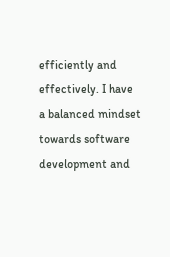efficiently and effectively. I have a balanced mindset towards software development and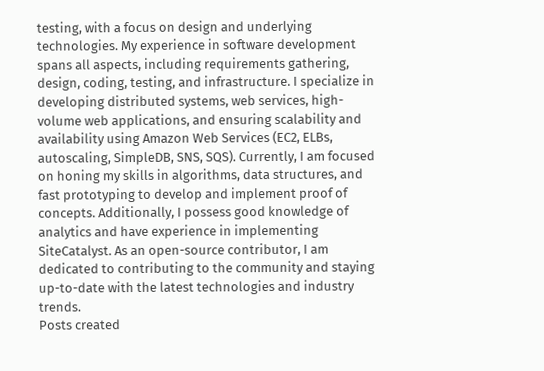testing, with a focus on design and underlying technologies. My experience in software development spans all aspects, including requirements gathering, design, coding, testing, and infrastructure. I specialize in developing distributed systems, web services, high-volume web applications, and ensuring scalability and availability using Amazon Web Services (EC2, ELBs, autoscaling, SimpleDB, SNS, SQS). Currently, I am focused on honing my skills in algorithms, data structures, and fast prototyping to develop and implement proof of concepts. Additionally, I possess good knowledge of analytics and have experience in implementing SiteCatalyst. As an open-source contributor, I am dedicated to contributing to the community and staying up-to-date with the latest technologies and industry trends.
Posts created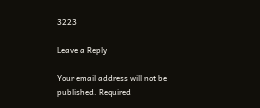3223

Leave a Reply

Your email address will not be published. Required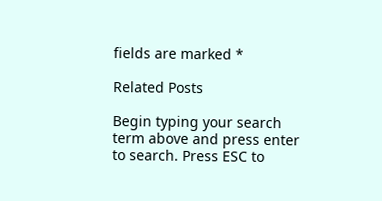fields are marked *

Related Posts

Begin typing your search term above and press enter to search. Press ESC to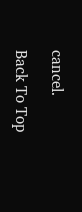cancel.

Back To Top